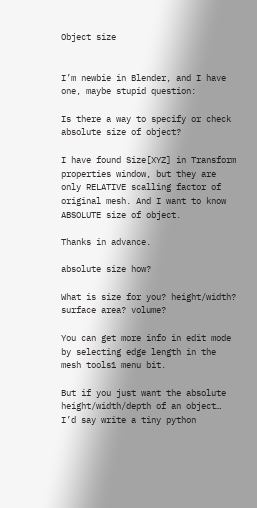Object size


I’m newbie in Blender, and I have one, maybe stupid question:

Is there a way to specify or check absolute size of object?

I have found Size[XYZ] in Transform properties window, but they are only RELATIVE scalling factor of original mesh. And I want to know ABSOLUTE size of object.

Thanks in advance.

absolute size how?

What is size for you? height/width? surface area? volume?

You can get more info in edit mode by selecting edge length in the mesh tools1 menu bit.

But if you just want the absolute height/width/depth of an object… I’d say write a tiny python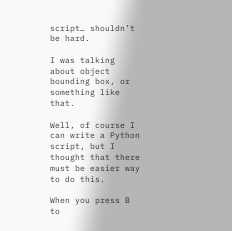script… shouldn’t be hard.

I was talking about object bounding box, or something like that.

Well, of course I can write a Python script, but I thought that there must be easier way to do this.

When you press B to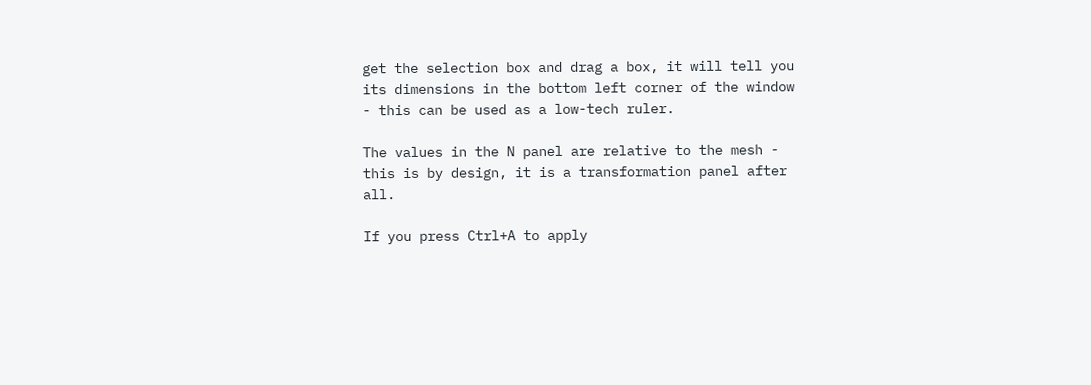get the selection box and drag a box, it will tell you its dimensions in the bottom left corner of the window - this can be used as a low-tech ruler.

The values in the N panel are relative to the mesh - this is by design, it is a transformation panel after all.

If you press Ctrl+A to apply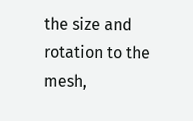the size and rotation to the mesh,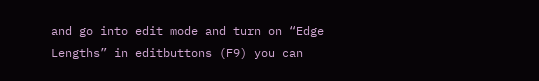and go into edit mode and turn on “Edge Lengths” in editbuttons (F9) you can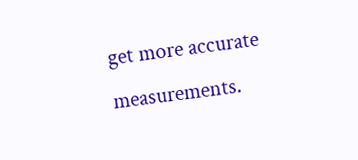get more accurate measurements.